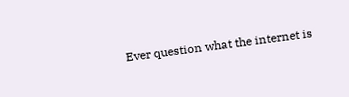Ever question what the internet is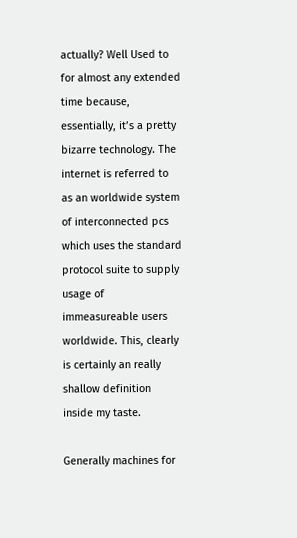actually? Well Used to for almost any extended time because, essentially, it’s a pretty bizarre technology. The internet is referred to as an worldwide system of interconnected pcs which uses the standard protocol suite to supply usage of immeasureable users worldwide. This, clearly is certainly an really shallow definition inside my taste.

Generally machines for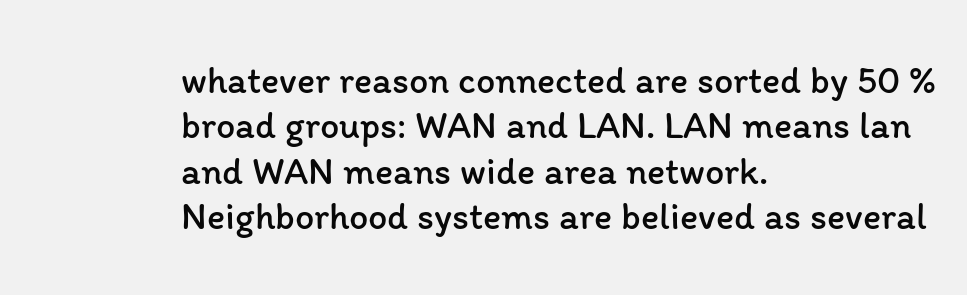whatever reason connected are sorted by 50 % broad groups: WAN and LAN. LAN means lan and WAN means wide area network. Neighborhood systems are believed as several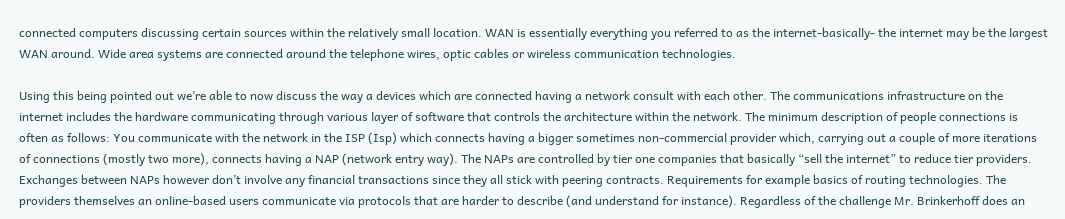connected computers discussing certain sources within the relatively small location. WAN is essentially everything you referred to as the internet-basically- the internet may be the largest WAN around. Wide area systems are connected around the telephone wires, optic cables or wireless communication technologies.

Using this being pointed out we’re able to now discuss the way a devices which are connected having a network consult with each other. The communications infrastructure on the internet includes the hardware communicating through various layer of software that controls the architecture within the network. The minimum description of people connections is often as follows: You communicate with the network in the ISP (Isp) which connects having a bigger sometimes non-commercial provider which, carrying out a couple of more iterations of connections (mostly two more), connects having a NAP (network entry way). The NAPs are controlled by tier one companies that basically “sell the internet” to reduce tier providers. Exchanges between NAPs however don’t involve any financial transactions since they all stick with peering contracts. Requirements for example basics of routing technologies. The providers themselves an online-based users communicate via protocols that are harder to describe (and understand for instance). Regardless of the challenge Mr. Brinkerhoff does an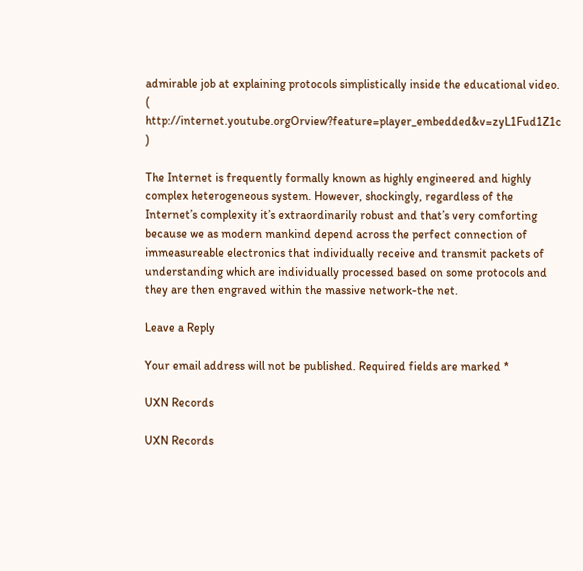admirable job at explaining protocols simplistically inside the educational video. ( http://internet.youtube.orgOrview?feature=player_embedded&v=zyL1Fud1Z1c )

The Internet is frequently formally known as highly engineered and highly complex heterogeneous system. However, shockingly, regardless of the Internet’s complexity it’s extraordinarily robust and that’s very comforting because we as modern mankind depend across the perfect connection of immeasureable electronics that individually receive and transmit packets of understanding which are individually processed based on some protocols and they are then engraved within the massive network-the net.

Leave a Reply

Your email address will not be published. Required fields are marked *

UXN Records

UXN Records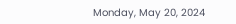Monday, May 20, 2024